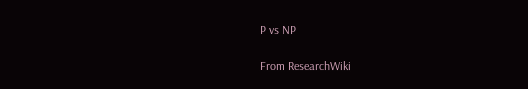P vs NP

From ResearchWiki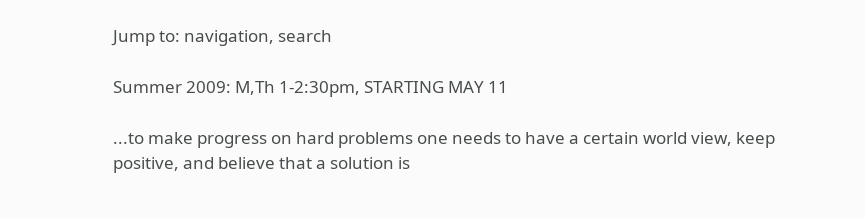Jump to: navigation, search

Summer 2009: M,Th 1-2:30pm, STARTING MAY 11

...to make progress on hard problems one needs to have a certain world view, keep positive, and believe that a solution is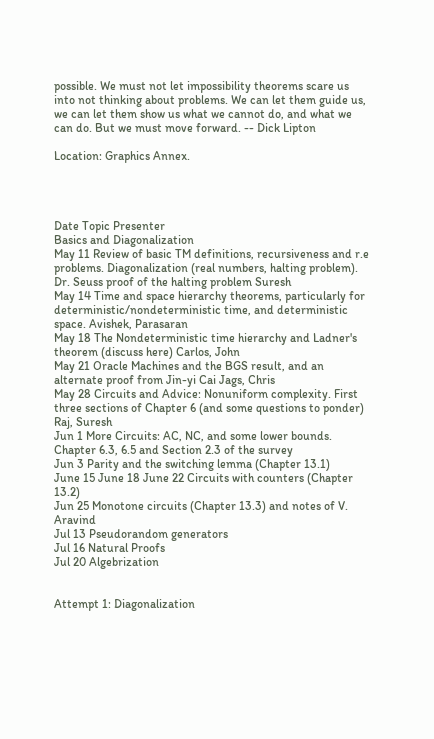possible. We must not let impossibility theorems scare us into not thinking about problems. We can let them guide us, we can let them show us what we cannot do, and what we can do. But we must move forward. -- Dick Lipton

Location: Graphics Annex.




Date Topic Presenter
Basics and Diagonalization
May 11 Review of basic TM definitions, recursiveness and r.e problems. Diagonalization (real numbers, halting problem). Dr. Seuss proof of the halting problem Suresh
May 14 Time and space hierarchy theorems, particularly for deterministic/nondeterministic time, and deterministic space. Avishek, Parasaran
May 18 The Nondeterministic time hierarchy and Ladner's theorem (discuss here) Carlos, John
May 21 Oracle Machines and the BGS result, and an alternate proof from Jin-yi Cai Jags, Chris
May 28 Circuits and Advice: Nonuniform complexity. First three sections of Chapter 6 (and some questions to ponder) Raj, Suresh
Jun 1 More Circuits: AC, NC, and some lower bounds. Chapter 6.3, 6.5 and Section 2.3 of the survey
Jun 3 Parity and the switching lemma (Chapter 13.1)
June 15 June 18 June 22 Circuits with counters (Chapter 13.2)
Jun 25 Monotone circuits (Chapter 13.3) and notes of V. Aravind
Jul 13 Pseudorandom generators
Jul 16 Natural Proofs
Jul 20 Algebrization


Attempt 1: Diagonalization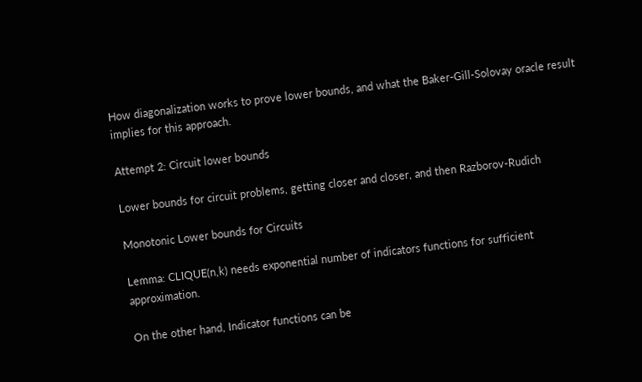How diagonalization works to prove lower bounds, and what the Baker-Gill-Solovay oracle result implies for this approach.

Attempt 2: Circuit lower bounds

Lower bounds for circuit problems, getting closer and closer, and then Razborov-Rudich

Monotonic Lower bounds for Circuits

Lemma: CLIQUE(n,k) needs exponential number of indicators functions for sufficient approximation.

On the other hand, Indicator functions can be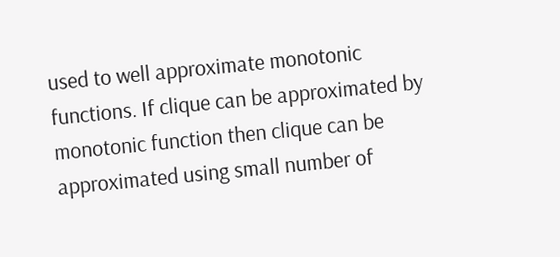used to well approximate monotonic functions. If clique can be approximated by monotonic function then clique can be approximated using small number of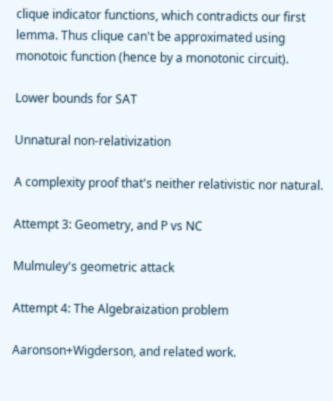clique indicator functions, which contradicts our first lemma. Thus clique can't be approximated using monotoic function (hence by a monotonic circuit).

Lower bounds for SAT

Unnatural non-relativization

A complexity proof that's neither relativistic nor natural.

Attempt 3: Geometry, and P vs NC

Mulmuley's geometric attack

Attempt 4: The Algebraization problem

Aaronson+Wigderson, and related work.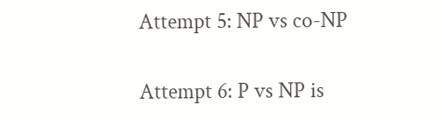Attempt 5: NP vs co-NP

Attempt 6: P vs NP is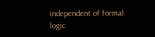independent of formal logic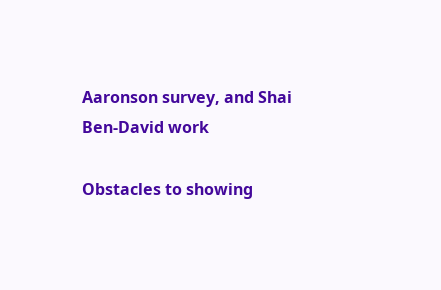Aaronson survey, and Shai Ben-David work

Obstacles to showing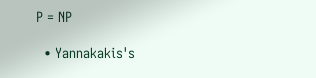P = NP

  • Yannakakis's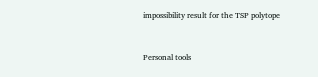impossibility result for the TSP polytope


Personal tools